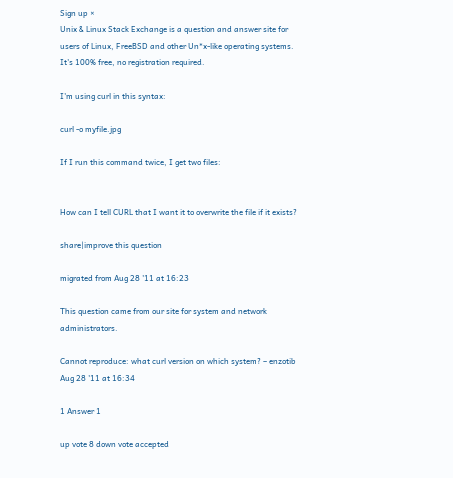Sign up ×
Unix & Linux Stack Exchange is a question and answer site for users of Linux, FreeBSD and other Un*x-like operating systems. It's 100% free, no registration required.

I'm using curl in this syntax:

curl -o myfile.jpg

If I run this command twice, I get two files:


How can I tell CURL that I want it to overwrite the file if it exists?

share|improve this question

migrated from Aug 28 '11 at 16:23

This question came from our site for system and network administrators.

Cannot reproduce: what curl version on which system? – enzotib Aug 28 '11 at 16:34

1 Answer 1

up vote 8 down vote accepted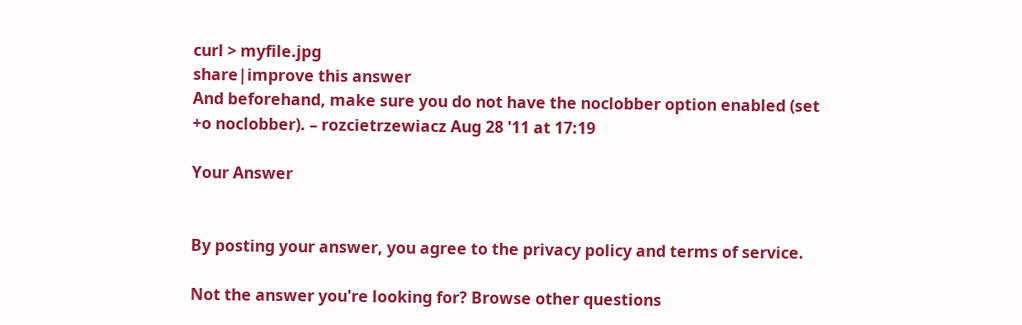curl > myfile.jpg
share|improve this answer
And beforehand, make sure you do not have the noclobber option enabled (set +o noclobber). – rozcietrzewiacz Aug 28 '11 at 17:19

Your Answer


By posting your answer, you agree to the privacy policy and terms of service.

Not the answer you're looking for? Browse other questions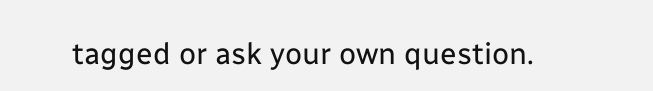tagged or ask your own question.